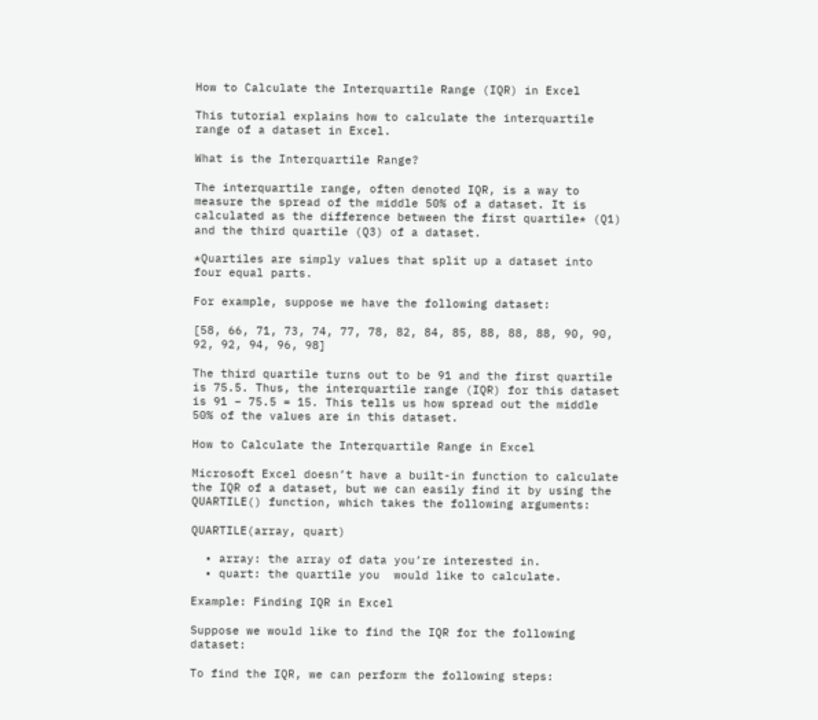How to Calculate the Interquartile Range (IQR) in Excel

This tutorial explains how to calculate the interquartile range of a dataset in Excel.

What is the Interquartile Range?

The interquartile range, often denoted IQR, is a way to measure the spread of the middle 50% of a dataset. It is calculated as the difference between the first quartile* (Q1) and the third quartile (Q3) of a dataset.

*Quartiles are simply values that split up a dataset into four equal parts.

For example, suppose we have the following dataset:

[58, 66, 71, 73, 74, 77, 78, 82, 84, 85, 88, 88, 88, 90, 90, 92, 92, 94, 96, 98]

The third quartile turns out to be 91 and the first quartile is 75.5. Thus, the interquartile range (IQR) for this dataset is 91 – 75.5 = 15. This tells us how spread out the middle 50% of the values are in this dataset.

How to Calculate the Interquartile Range in Excel

Microsoft Excel doesn’t have a built-in function to calculate the IQR of a dataset, but we can easily find it by using the QUARTILE() function, which takes the following arguments:

QUARTILE(array, quart)

  • array: the array of data you’re interested in.
  • quart: the quartile you  would like to calculate.

Example: Finding IQR in Excel

Suppose we would like to find the IQR for the following dataset:

To find the IQR, we can perform the following steps: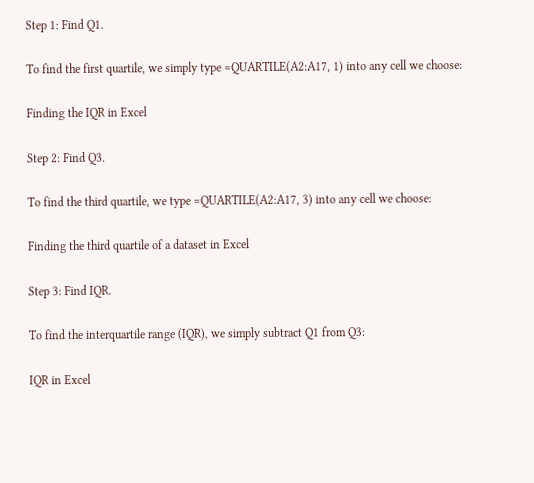Step 1: Find Q1.

To find the first quartile, we simply type =QUARTILE(A2:A17, 1) into any cell we choose:

Finding the IQR in Excel

Step 2: Find Q3.

To find the third quartile, we type =QUARTILE(A2:A17, 3) into any cell we choose:

Finding the third quartile of a dataset in Excel

Step 3: Find IQR.

To find the interquartile range (IQR), we simply subtract Q1 from Q3:

IQR in Excel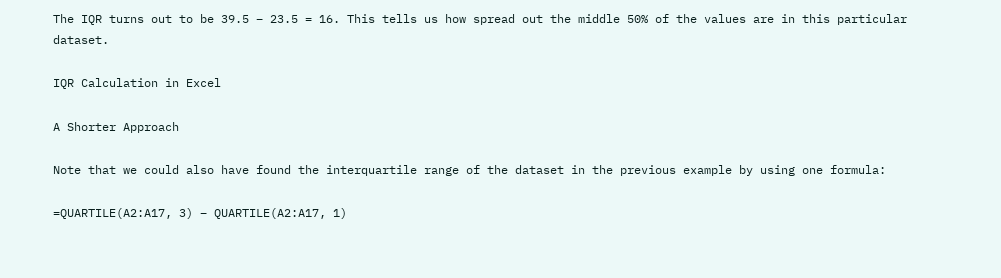The IQR turns out to be 39.5 – 23.5 = 16. This tells us how spread out the middle 50% of the values are in this particular dataset.

IQR Calculation in Excel

A Shorter Approach

Note that we could also have found the interquartile range of the dataset in the previous example by using one formula:

=QUARTILE(A2:A17, 3) – QUARTILE(A2:A17, 1)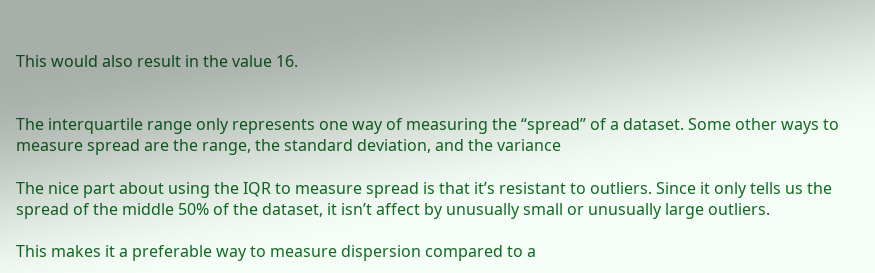This would also result in the value 16.


The interquartile range only represents one way of measuring the “spread” of a dataset. Some other ways to measure spread are the range, the standard deviation, and the variance

The nice part about using the IQR to measure spread is that it’s resistant to outliers. Since it only tells us the spread of the middle 50% of the dataset, it isn’t affect by unusually small or unusually large outliers.

This makes it a preferable way to measure dispersion compared to a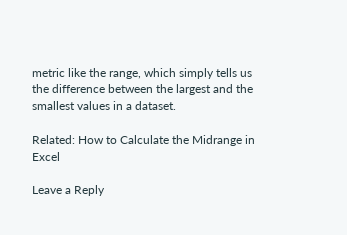metric like the range, which simply tells us the difference between the largest and the smallest values in a dataset.

Related: How to Calculate the Midrange in Excel

Leave a Reply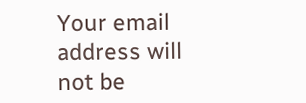Your email address will not be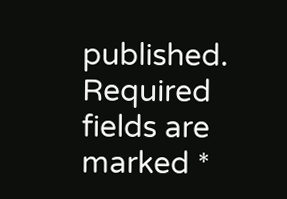published. Required fields are marked *